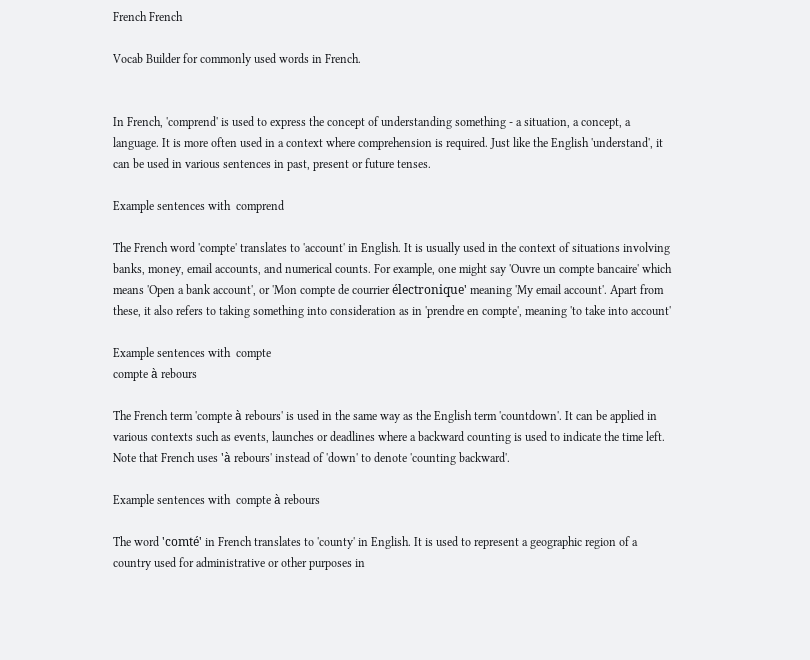French French

Vocab Builder for commonly used words in French.


In French, 'comprend' is used to express the concept of understanding something - a situation, a concept, a language. It is more often used in a context where comprehension is required. Just like the English 'understand', it can be used in various sentences in past, present or future tenses.

Example sentences with  comprend

The French word 'compte' translates to 'account' in English. It is usually used in the context of situations involving banks, money, email accounts, and numerical counts. For example, one might say 'Ouvre un compte bancaire' which means 'Open a bank account', or 'Mon compte de courrier électronique' meaning 'My email account'. Apart from these, it also refers to taking something into consideration as in 'prendre en compte', meaning 'to take into account'

Example sentences with  compte
compte à rebours

The French term 'compte à rebours' is used in the same way as the English term 'countdown'. It can be applied in various contexts such as events, launches or deadlines where a backward counting is used to indicate the time left. Note that French uses 'à rebours' instead of 'down' to denote 'counting backward'.

Example sentences with  compte à rebours

The word 'comté' in French translates to 'county' in English. It is used to represent a geographic region of a country used for administrative or other purposes in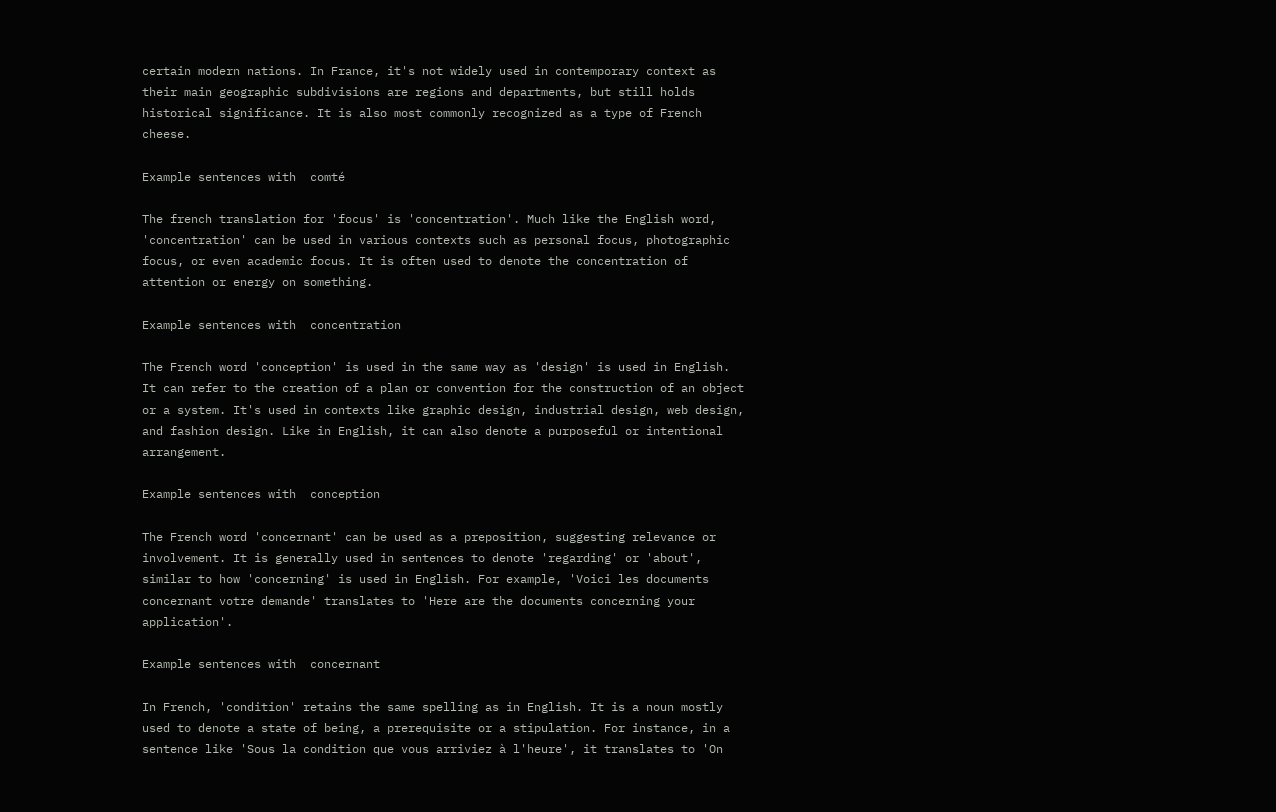certain modern nations. In France, it's not widely used in contemporary context as their main geographic subdivisions are regions and departments, but still holds historical significance. It is also most commonly recognized as a type of French cheese.

Example sentences with  comté

The french translation for 'focus' is 'concentration'. Much like the English word, 'concentration' can be used in various contexts such as personal focus, photographic focus, or even academic focus. It is often used to denote the concentration of attention or energy on something.

Example sentences with  concentration

The French word 'conception' is used in the same way as 'design' is used in English. It can refer to the creation of a plan or convention for the construction of an object or a system. It's used in contexts like graphic design, industrial design, web design, and fashion design. Like in English, it can also denote a purposeful or intentional arrangement.

Example sentences with  conception

The French word 'concernant' can be used as a preposition, suggesting relevance or involvement. It is generally used in sentences to denote 'regarding' or 'about', similar to how 'concerning' is used in English. For example, 'Voici les documents concernant votre demande' translates to 'Here are the documents concerning your application'.

Example sentences with  concernant

In French, 'condition' retains the same spelling as in English. It is a noun mostly used to denote a state of being, a prerequisite or a stipulation. For instance, in a sentence like 'Sous la condition que vous arriviez à l'heure', it translates to 'On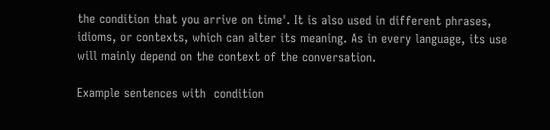the condition that you arrive on time'. It is also used in different phrases, idioms, or contexts, which can alter its meaning. As in every language, its use will mainly depend on the context of the conversation.

Example sentences with  condition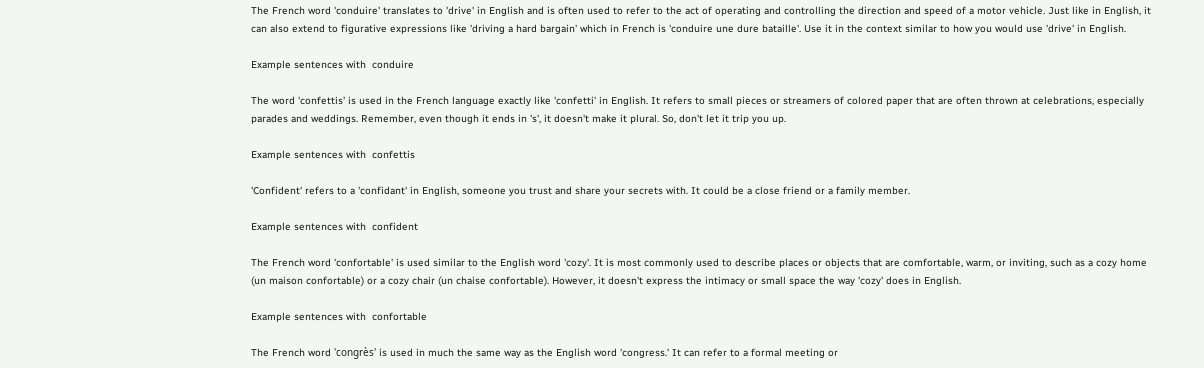The French word 'conduire' translates to 'drive' in English and is often used to refer to the act of operating and controlling the direction and speed of a motor vehicle. Just like in English, it can also extend to figurative expressions like 'driving a hard bargain' which in French is 'conduire une dure bataille'. Use it in the context similar to how you would use 'drive' in English.

Example sentences with  conduire

The word 'confettis' is used in the French language exactly like 'confetti' in English. It refers to small pieces or streamers of colored paper that are often thrown at celebrations, especially parades and weddings. Remember, even though it ends in 's', it doesn't make it plural. So, don't let it trip you up.

Example sentences with  confettis

'Confident' refers to a 'confidant' in English, someone you trust and share your secrets with. It could be a close friend or a family member.

Example sentences with  confident

The French word 'confortable' is used similar to the English word 'cozy'. It is most commonly used to describe places or objects that are comfortable, warm, or inviting, such as a cozy home (un maison confortable) or a cozy chair (un chaise confortable). However, it doesn't express the intimacy or small space the way 'cozy' does in English.

Example sentences with  confortable

The French word 'congrès' is used in much the same way as the English word 'congress.' It can refer to a formal meeting or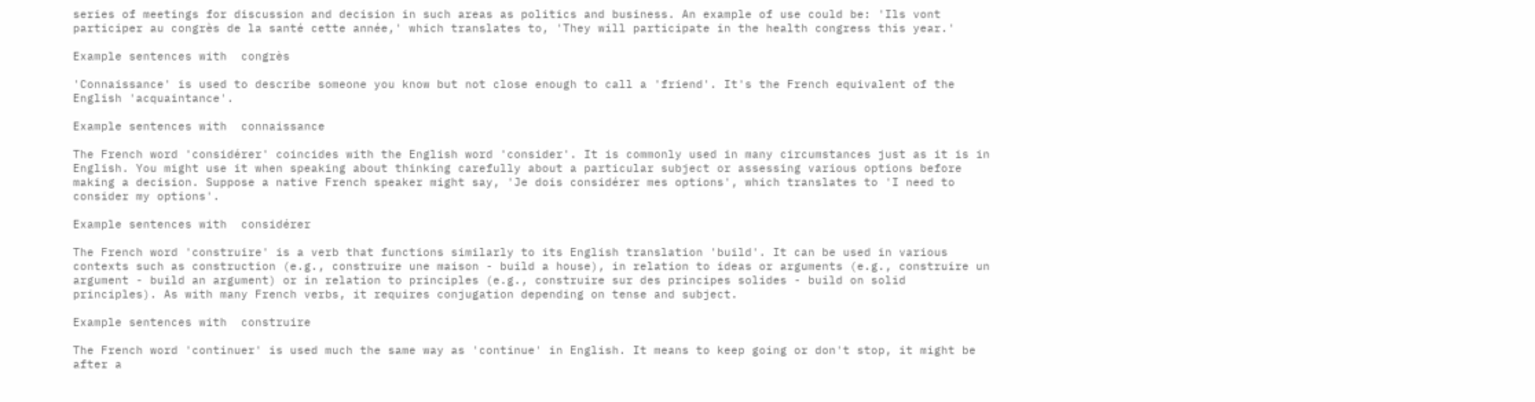series of meetings for discussion and decision in such areas as politics and business. An example of use could be: 'Ils vont participer au congrès de la santé cette année,' which translates to, 'They will participate in the health congress this year.'

Example sentences with  congrès

'Connaissance' is used to describe someone you know but not close enough to call a 'friend'. It's the French equivalent of the English 'acquaintance'.

Example sentences with  connaissance

The French word 'considérer' coincides with the English word 'consider'. It is commonly used in many circumstances just as it is in English. You might use it when speaking about thinking carefully about a particular subject or assessing various options before making a decision. Suppose a native French speaker might say, 'Je dois considérer mes options', which translates to 'I need to consider my options'.

Example sentences with  considérer

The French word 'construire' is a verb that functions similarly to its English translation 'build'. It can be used in various contexts such as construction (e.g., construire une maison - build a house), in relation to ideas or arguments (e.g., construire un argument - build an argument) or in relation to principles (e.g., construire sur des principes solides - build on solid principles). As with many French verbs, it requires conjugation depending on tense and subject.

Example sentences with  construire

The French word 'continuer' is used much the same way as 'continue' in English. It means to keep going or don't stop, it might be after a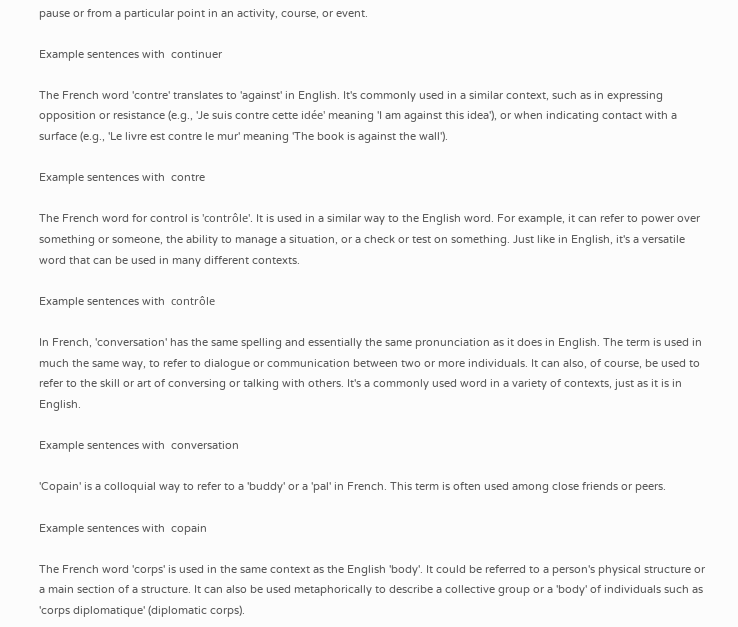pause or from a particular point in an activity, course, or event.

Example sentences with  continuer

The French word 'contre' translates to 'against' in English. It's commonly used in a similar context, such as in expressing opposition or resistance (e.g., 'Je suis contre cette idée' meaning 'I am against this idea'), or when indicating contact with a surface (e.g., 'Le livre est contre le mur' meaning 'The book is against the wall').

Example sentences with  contre

The French word for control is 'contrôle'. It is used in a similar way to the English word. For example, it can refer to power over something or someone, the ability to manage a situation, or a check or test on something. Just like in English, it's a versatile word that can be used in many different contexts.

Example sentences with  contrôle

In French, 'conversation' has the same spelling and essentially the same pronunciation as it does in English. The term is used in much the same way, to refer to dialogue or communication between two or more individuals. It can also, of course, be used to refer to the skill or art of conversing or talking with others. It's a commonly used word in a variety of contexts, just as it is in English.

Example sentences with  conversation

'Copain' is a colloquial way to refer to a 'buddy' or a 'pal' in French. This term is often used among close friends or peers.

Example sentences with  copain

The French word 'corps' is used in the same context as the English 'body'. It could be referred to a person's physical structure or a main section of a structure. It can also be used metaphorically to describe a collective group or a 'body' of individuals such as 'corps diplomatique' (diplomatic corps).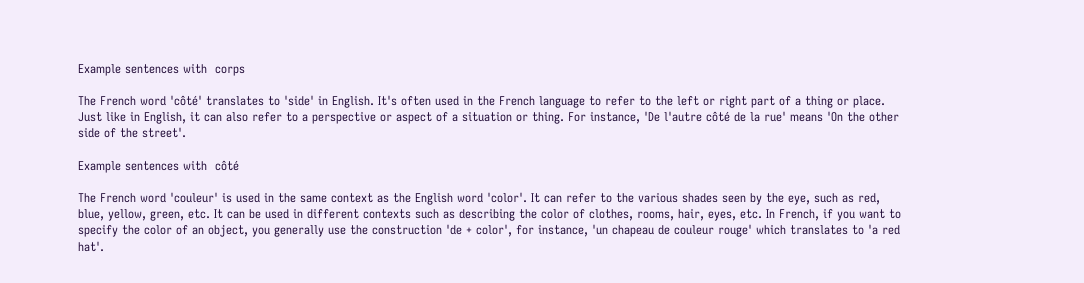Example sentences with  corps

The French word 'côté' translates to 'side' in English. It's often used in the French language to refer to the left or right part of a thing or place. Just like in English, it can also refer to a perspective or aspect of a situation or thing. For instance, 'De l'autre côté de la rue' means 'On the other side of the street'.

Example sentences with  côté

The French word 'couleur' is used in the same context as the English word 'color'. It can refer to the various shades seen by the eye, such as red, blue, yellow, green, etc. It can be used in different contexts such as describing the color of clothes, rooms, hair, eyes, etc. In French, if you want to specify the color of an object, you generally use the construction 'de + color', for instance, 'un chapeau de couleur rouge' which translates to 'a red hat'.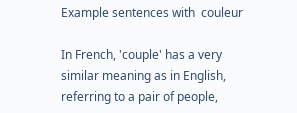Example sentences with  couleur

In French, 'couple' has a very similar meaning as in English, referring to a pair of people,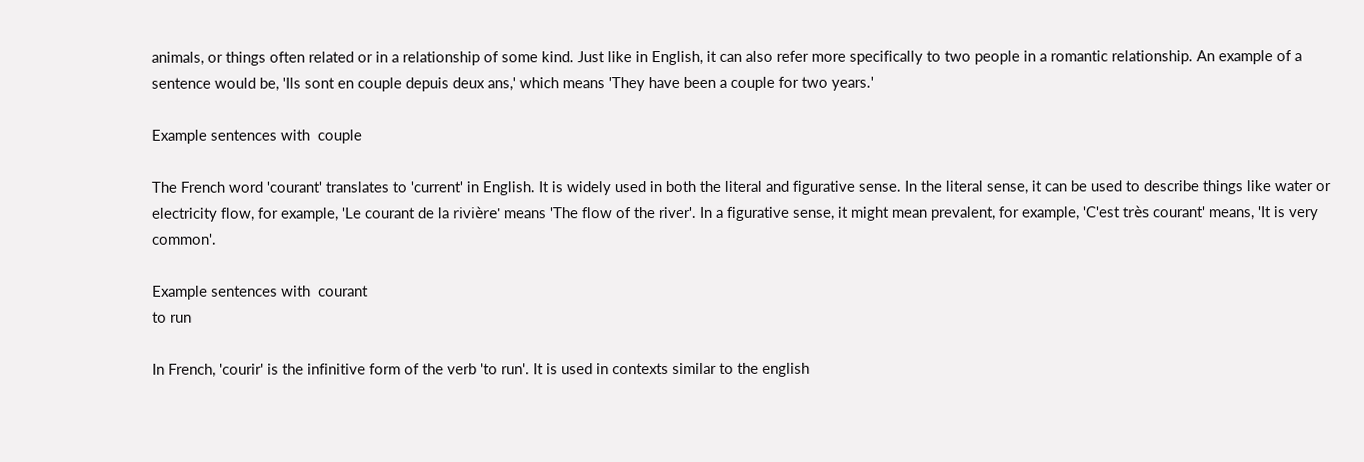animals, or things often related or in a relationship of some kind. Just like in English, it can also refer more specifically to two people in a romantic relationship. An example of a sentence would be, 'Ils sont en couple depuis deux ans,' which means 'They have been a couple for two years.'

Example sentences with  couple

The French word 'courant' translates to 'current' in English. It is widely used in both the literal and figurative sense. In the literal sense, it can be used to describe things like water or electricity flow, for example, 'Le courant de la rivière' means 'The flow of the river'. In a figurative sense, it might mean prevalent, for example, 'C'est très courant' means, 'It is very common'.

Example sentences with  courant
to run

In French, 'courir' is the infinitive form of the verb 'to run'. It is used in contexts similar to the english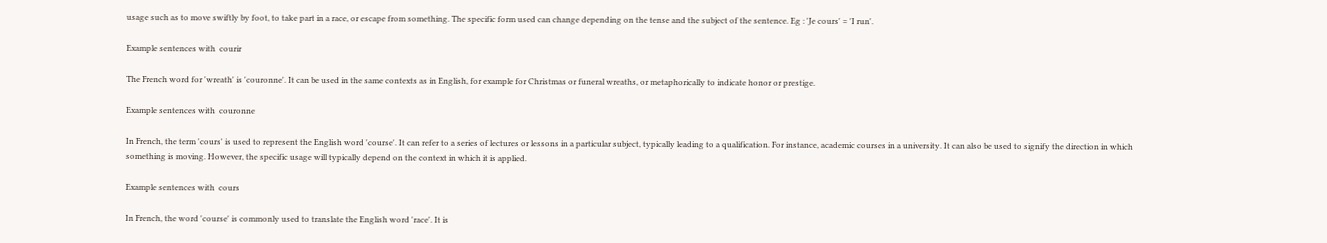usage such as to move swiftly by foot, to take part in a race, or escape from something. The specific form used can change depending on the tense and the subject of the sentence. Eg : 'Je cours' = 'I run'.

Example sentences with  courir

The French word for 'wreath' is 'couronne'. It can be used in the same contexts as in English, for example for Christmas or funeral wreaths, or metaphorically to indicate honor or prestige.

Example sentences with  couronne

In French, the term 'cours' is used to represent the English word 'course'. It can refer to a series of lectures or lessons in a particular subject, typically leading to a qualification. For instance, academic courses in a university. It can also be used to signify the direction in which something is moving. However, the specific usage will typically depend on the context in which it is applied.

Example sentences with  cours

In French, the word 'course' is commonly used to translate the English word 'race'. It is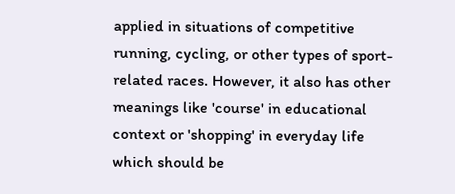applied in situations of competitive running, cycling, or other types of sport-related races. However, it also has other meanings like 'course' in educational context or 'shopping' in everyday life which should be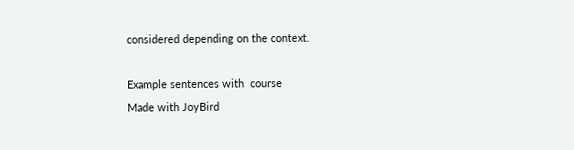considered depending on the context.

Example sentences with  course
Made with JoyBird